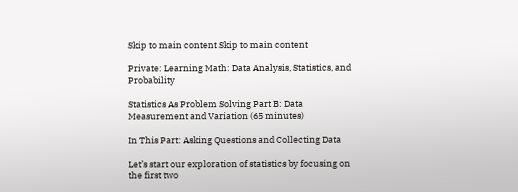Skip to main content Skip to main content

Private: Learning Math: Data Analysis, Statistics, and Probability

Statistics As Problem Solving Part B: Data Measurement and Variation (65 minutes)

In This Part: Asking Questions and Collecting Data

Let’s start our exploration of statistics by focusing on the first two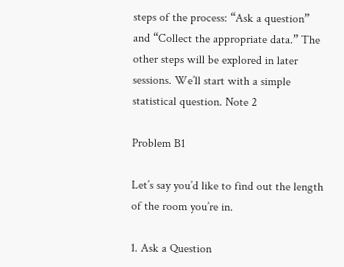steps of the process: “Ask a question” and “Collect the appropriate data.” The other steps will be explored in later sessions. We’ll start with a simple statistical question. Note 2

Problem B1

Let’s say you’d like to find out the length of the room you’re in.

1. Ask a Question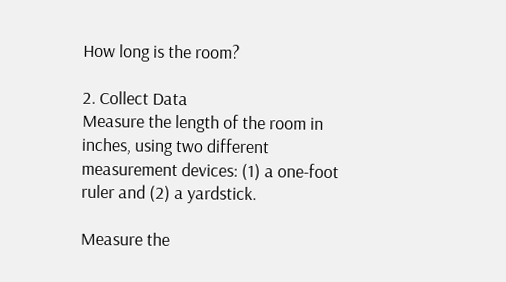How long is the room?

2. Collect Data
Measure the length of the room in inches, using two different measurement devices: (1) a one-foot ruler and (2) a yardstick.

Measure the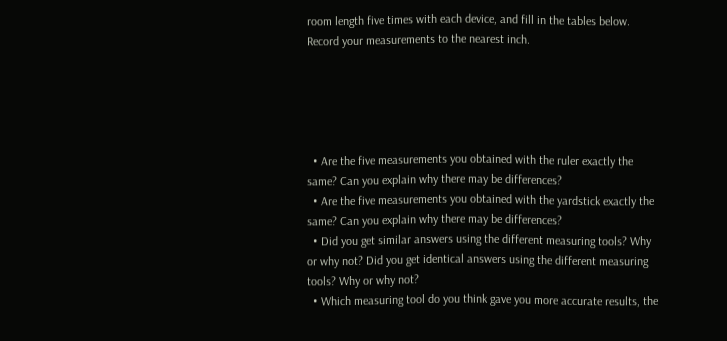room length five times with each device, and fill in the tables below. Record your measurements to the nearest inch.





  • Are the five measurements you obtained with the ruler exactly the same? Can you explain why there may be differences?
  • Are the five measurements you obtained with the yardstick exactly the same? Can you explain why there may be differences?
  • Did you get similar answers using the different measuring tools? Why or why not? Did you get identical answers using the different measuring tools? Why or why not?
  • Which measuring tool do you think gave you more accurate results, the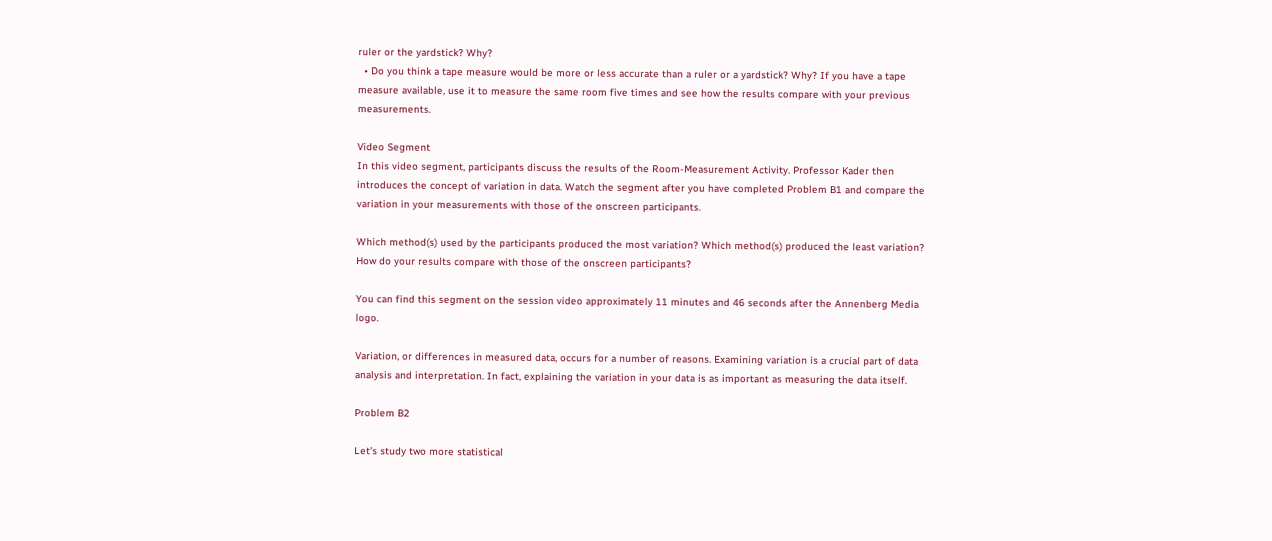ruler or the yardstick? Why?
  • Do you think a tape measure would be more or less accurate than a ruler or a yardstick? Why? If you have a tape measure available, use it to measure the same room five times and see how the results compare with your previous measurements.

Video Segment
In this video segment, participants discuss the results of the Room-Measurement Activity. Professor Kader then introduces the concept of variation in data. Watch the segment after you have completed Problem B1 and compare the variation in your measurements with those of the onscreen participants.

Which method(s) used by the participants produced the most variation? Which method(s) produced the least variation? How do your results compare with those of the onscreen participants?

You can find this segment on the session video approximately 11 minutes and 46 seconds after the Annenberg Media logo.

Variation, or differences in measured data, occurs for a number of reasons. Examining variation is a crucial part of data analysis and interpretation. In fact, explaining the variation in your data is as important as measuring the data itself.

Problem B2

Let’s study two more statistical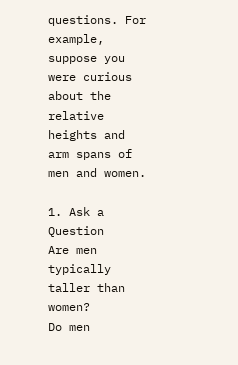questions. For example, suppose you were curious about the relative heights and arm spans of men and women.

1. Ask a Question
Are men typically taller than women?
Do men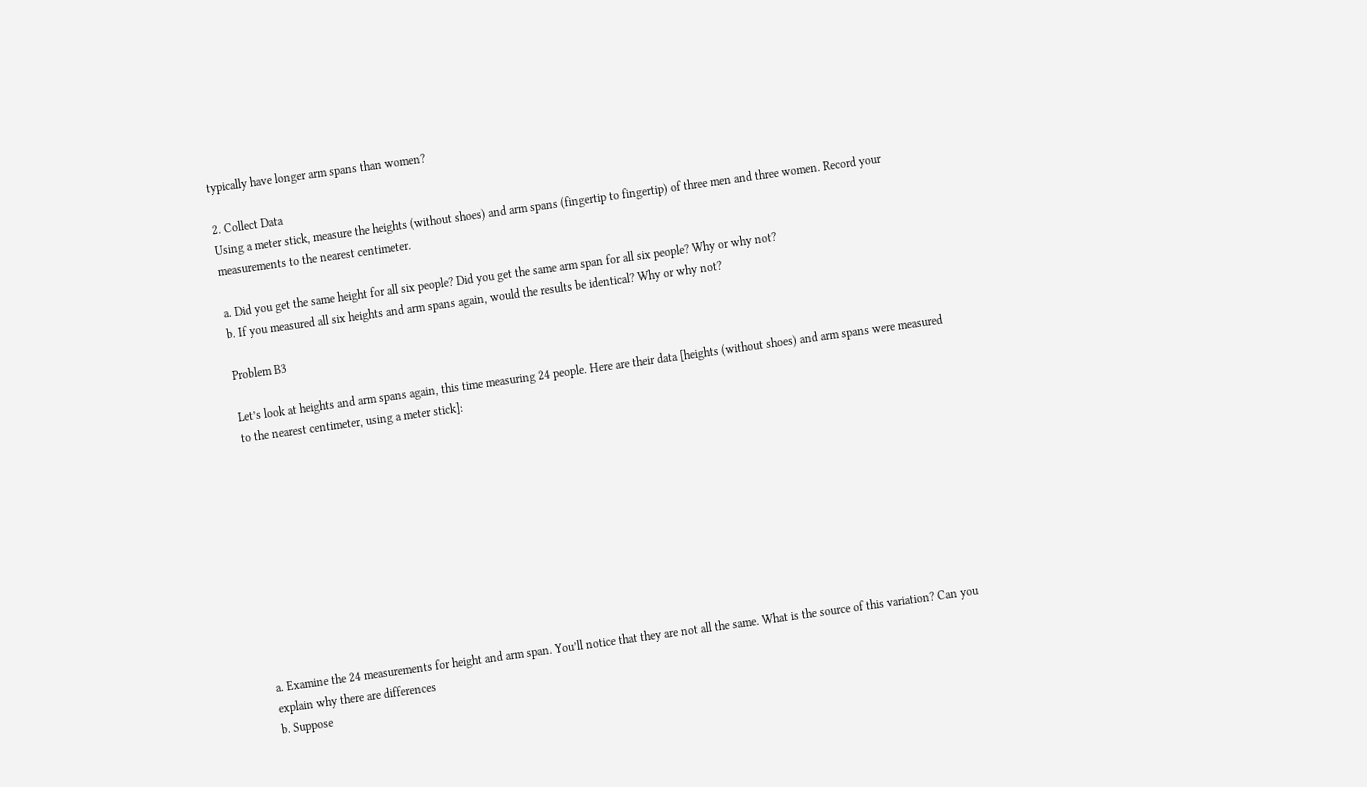typically have longer arm spans than women?

2. Collect Data
Using a meter stick, measure the heights (without shoes) and arm spans (fingertip to fingertip) of three men and three women. Record your measurements to the nearest centimeter.

a. Did you get the same height for all six people? Did you get the same arm span for all six people? Why or why not?
b. If you measured all six heights and arm spans again, would the results be identical? Why or why not?

Problem B3

Let’s look at heights and arm spans again, this time measuring 24 people. Here are their data [heights (without shoes) and arm spans were measured to the nearest centimeter, using a meter stick]:











a. Examine the 24 measurements for height and arm span. You’ll notice that they are not all the same. What is the source of this variation? Can you explain why there are differences
b. Suppose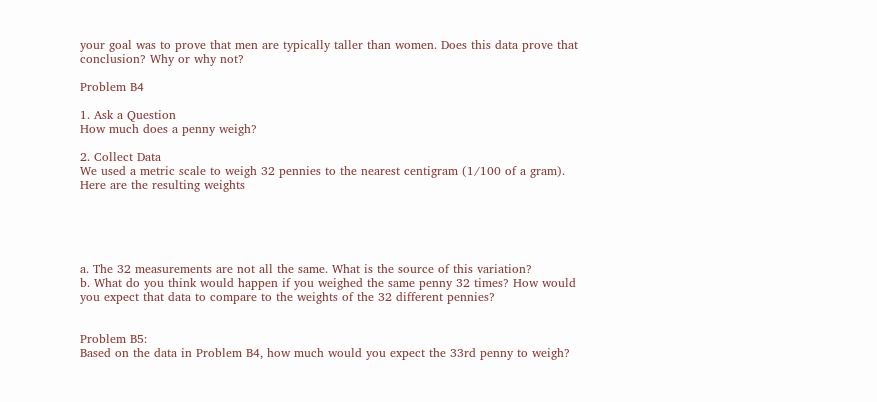your goal was to prove that men are typically taller than women. Does this data prove that conclusion? Why or why not?

Problem B4

1. Ask a Question
How much does a penny weigh?

2. Collect Data
We used a metric scale to weigh 32 pennies to the nearest centigram (1/100 of a gram). Here are the resulting weights





a. The 32 measurements are not all the same. What is the source of this variation?
b. What do you think would happen if you weighed the same penny 32 times? How would you expect that data to compare to the weights of the 32 different pennies?


Problem B5:
Based on the data in Problem B4, how much would you expect the 33rd penny to weigh?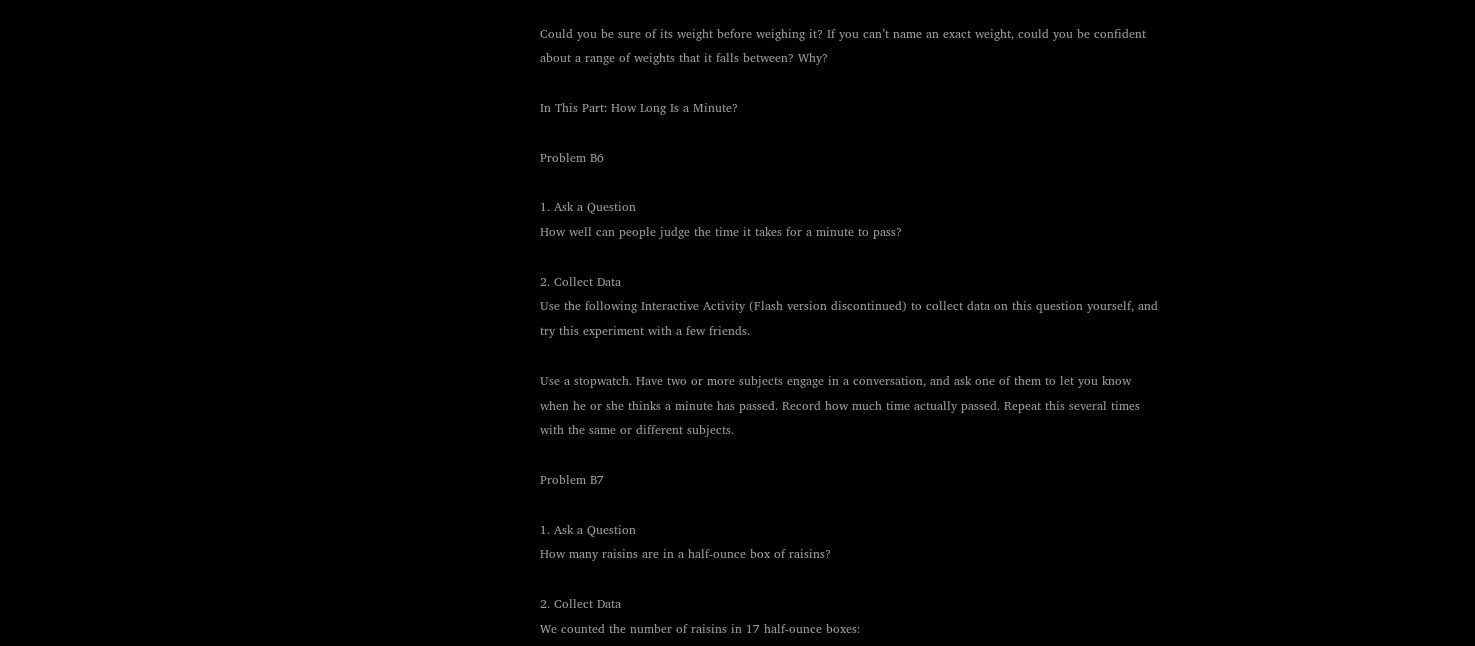Could you be sure of its weight before weighing it? If you can’t name an exact weight, could you be confident about a range of weights that it falls between? Why?

In This Part: How Long Is a Minute?

Problem B6

1. Ask a Question
How well can people judge the time it takes for a minute to pass?

2. Collect Data
Use the following Interactive Activity (Flash version discontinued) to collect data on this question yourself, and try this experiment with a few friends.

Use a stopwatch. Have two or more subjects engage in a conversation, and ask one of them to let you know when he or she thinks a minute has passed. Record how much time actually passed. Repeat this several times with the same or different subjects.

Problem B7

1. Ask a Question
How many raisins are in a half-ounce box of raisins?

2. Collect Data
We counted the number of raisins in 17 half-ounce boxes: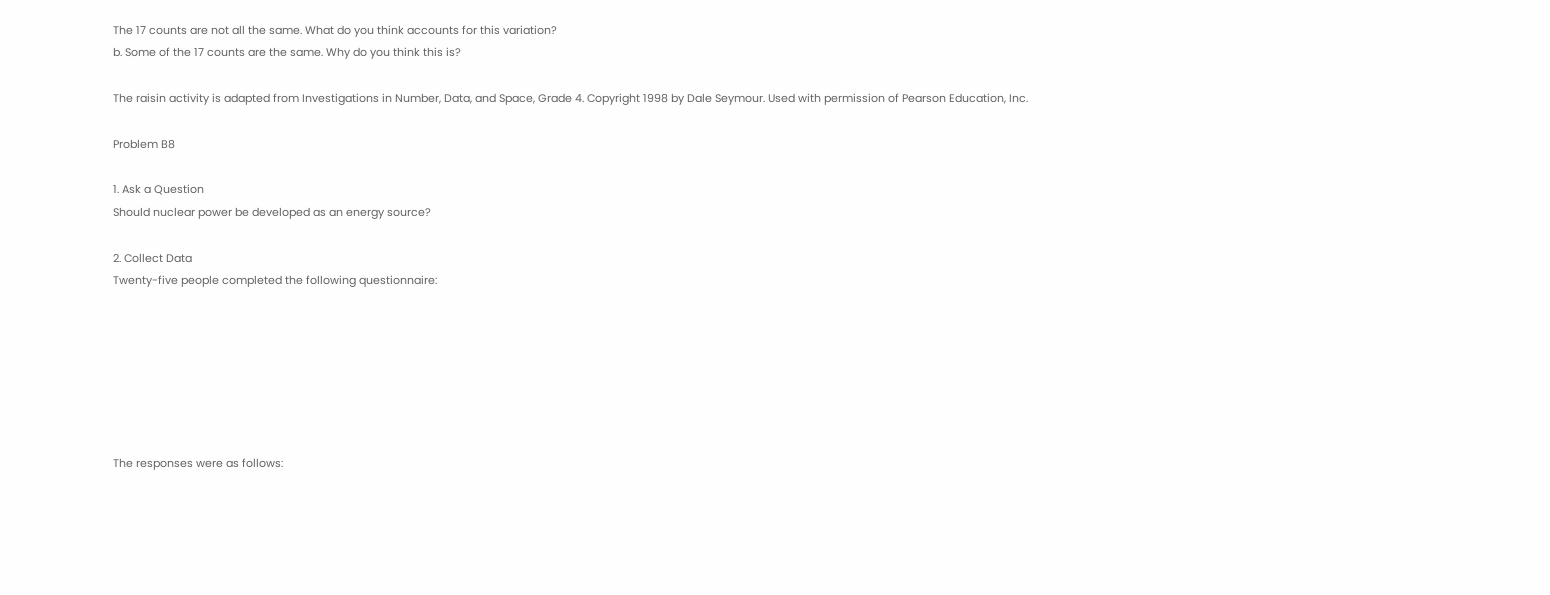The 17 counts are not all the same. What do you think accounts for this variation?
b. Some of the 17 counts are the same. Why do you think this is?

The raisin activity is adapted from Investigations in Number, Data, and Space, Grade 4. Copyright 1998 by Dale Seymour. Used with permission of Pearson Education, Inc.

Problem B8

1. Ask a Question
Should nuclear power be developed as an energy source?

2. Collect Data
Twenty-five people completed the following questionnaire:







The responses were as follows: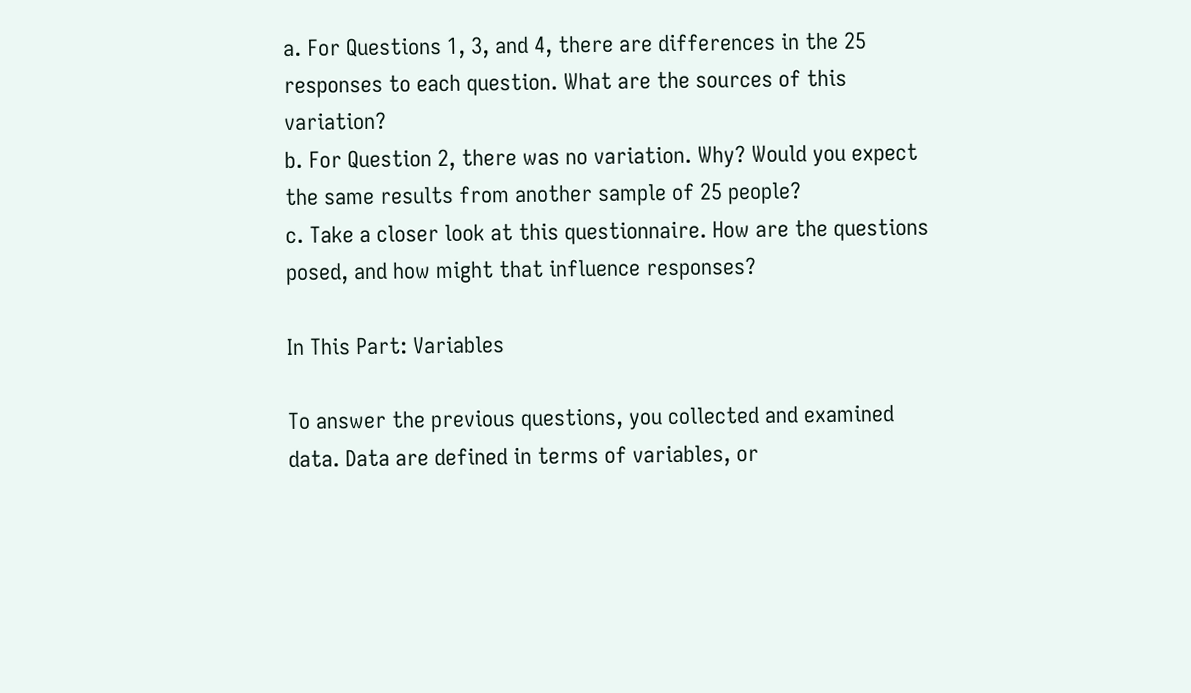a. For Questions 1, 3, and 4, there are differences in the 25 responses to each question. What are the sources of this variation?
b. For Question 2, there was no variation. Why? Would you expect the same results from another sample of 25 people?
c. Take a closer look at this questionnaire. How are the questions posed, and how might that influence responses?

In This Part: Variables

To answer the previous questions, you collected and examined data. Data are defined in terms of variables, or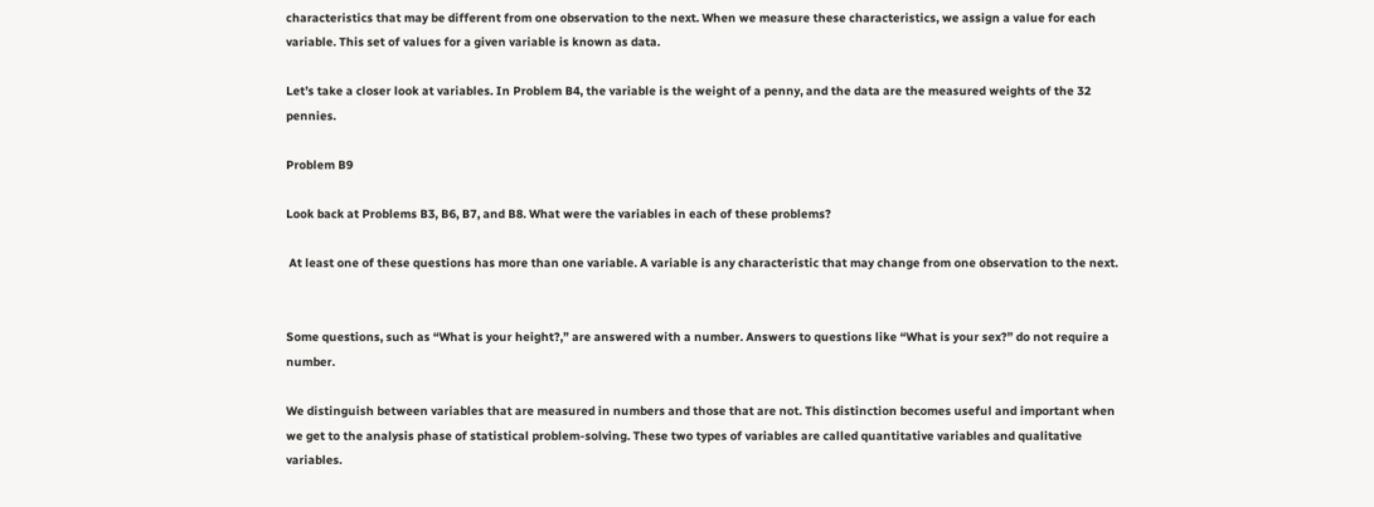characteristics that may be different from one observation to the next. When we measure these characteristics, we assign a value for each variable. This set of values for a given variable is known as data.

Let’s take a closer look at variables. In Problem B4, the variable is the weight of a penny, and the data are the measured weights of the 32 pennies.

Problem B9

Look back at Problems B3, B6, B7, and B8. What were the variables in each of these problems?

 At least one of these questions has more than one variable. A variable is any characteristic that may change from one observation to the next.


Some questions, such as “What is your height?,” are answered with a number. Answers to questions like “What is your sex?” do not require a number.

We distinguish between variables that are measured in numbers and those that are not. This distinction becomes useful and important when we get to the analysis phase of statistical problem-solving. These two types of variables are called quantitative variables and qualitative variables.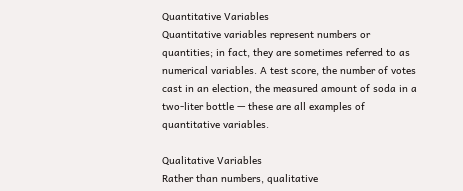Quantitative Variables
Quantitative variables represent numbers or quantities; in fact, they are sometimes referred to as numerical variables. A test score, the number of votes cast in an election, the measured amount of soda in a two-liter bottle — these are all examples of quantitative variables.

Qualitative Variables
Rather than numbers, qualitative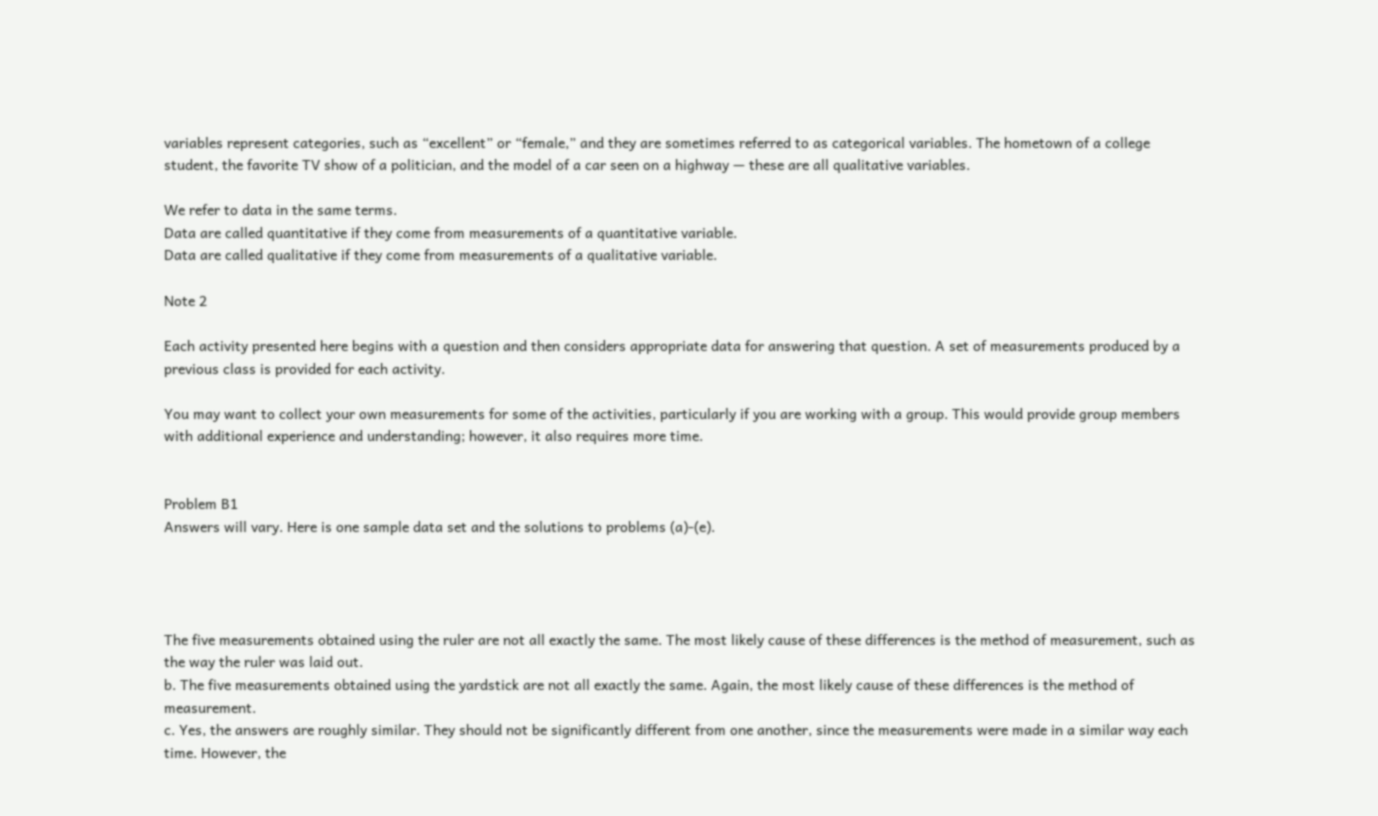variables represent categories, such as “excellent” or “female,” and they are sometimes referred to as categorical variables. The hometown of a college student, the favorite TV show of a politician, and the model of a car seen on a highway — these are all qualitative variables.

We refer to data in the same terms.
Data are called quantitative if they come from measurements of a quantitative variable.
Data are called qualitative if they come from measurements of a qualitative variable.

Note 2

Each activity presented here begins with a question and then considers appropriate data for answering that question. A set of measurements produced by a previous class is provided for each activity.

You may want to collect your own measurements for some of the activities, particularly if you are working with a group. This would provide group members with additional experience and understanding; however, it also requires more time.


Problem B1
Answers will vary. Here is one sample data set and the solutions to problems (a)-(e).




The five measurements obtained using the ruler are not all exactly the same. The most likely cause of these differences is the method of measurement, such as the way the ruler was laid out.
b. The five measurements obtained using the yardstick are not all exactly the same. Again, the most likely cause of these differences is the method of measurement.
c. Yes, the answers are roughly similar. They should not be significantly different from one another, since the measurements were made in a similar way each time. However, the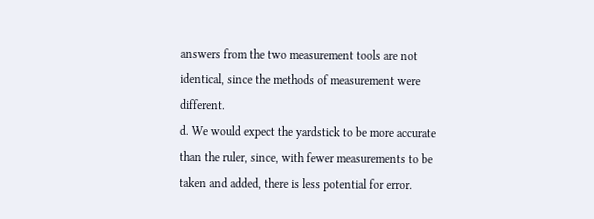answers from the two measurement tools are not identical, since the methods of measurement were different.
d. We would expect the yardstick to be more accurate than the ruler, since, with fewer measurements to be taken and added, there is less potential for error.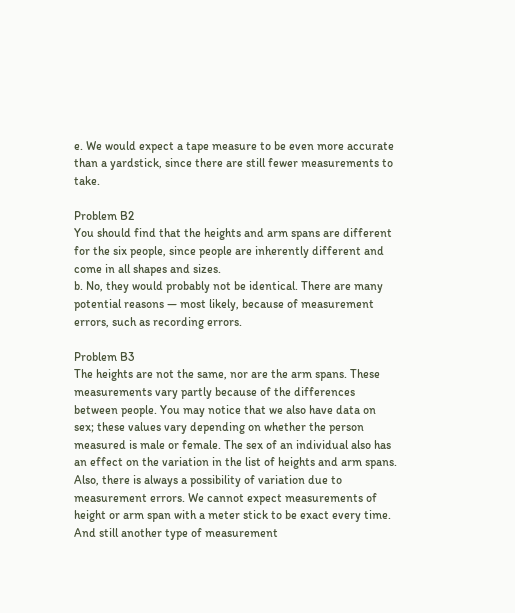e. We would expect a tape measure to be even more accurate than a yardstick, since there are still fewer measurements to take.

Problem B2
You should find that the heights and arm spans are different for the six people, since people are inherently different and come in all shapes and sizes.
b. No, they would probably not be identical. There are many potential reasons — most likely, because of measurement errors, such as recording errors.

Problem B3
The heights are not the same, nor are the arm spans. These measurements vary partly because of the differences between people. You may notice that we also have data on sex; these values vary depending on whether the person measured is male or female. The sex of an individual also has an effect on the variation in the list of heights and arm spans. Also, there is always a possibility of variation due to measurement errors. We cannot expect measurements of height or arm span with a meter stick to be exact every time. And still another type of measurement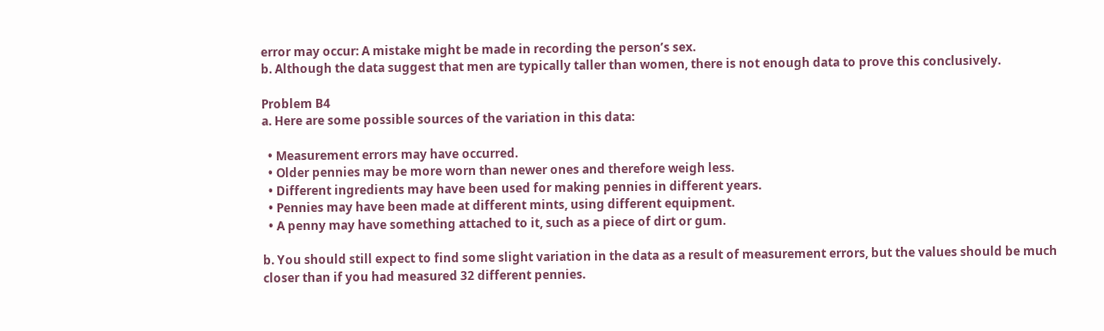error may occur: A mistake might be made in recording the person’s sex.
b. Although the data suggest that men are typically taller than women, there is not enough data to prove this conclusively.

Problem B4
a. Here are some possible sources of the variation in this data:

  • Measurement errors may have occurred.
  • Older pennies may be more worn than newer ones and therefore weigh less.
  • Different ingredients may have been used for making pennies in different years.
  • Pennies may have been made at different mints, using different equipment.
  • A penny may have something attached to it, such as a piece of dirt or gum.

b. You should still expect to find some slight variation in the data as a result of measurement errors, but the values should be much closer than if you had measured 32 different pennies.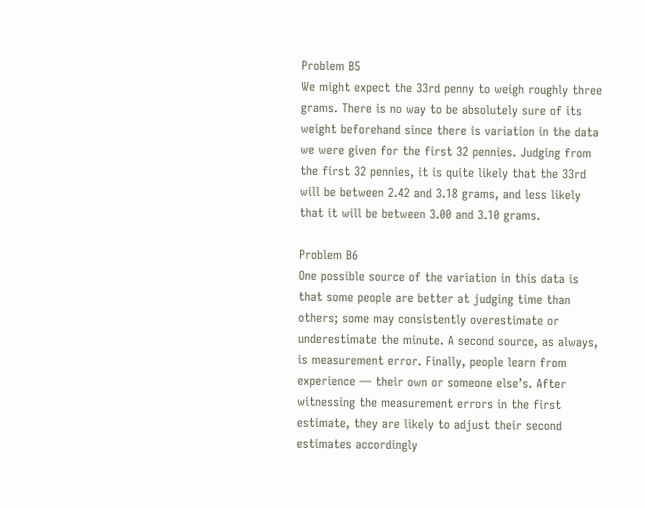Problem B5
We might expect the 33rd penny to weigh roughly three grams. There is no way to be absolutely sure of its weight beforehand since there is variation in the data we were given for the first 32 pennies. Judging from the first 32 pennies, it is quite likely that the 33rd will be between 2.42 and 3.18 grams, and less likely that it will be between 3.00 and 3.10 grams.

Problem B6
One possible source of the variation in this data is that some people are better at judging time than others; some may consistently overestimate or underestimate the minute. A second source, as always, is measurement error. Finally, people learn from experience — their own or someone else’s. After witnessing the measurement errors in the first estimate, they are likely to adjust their second estimates accordingly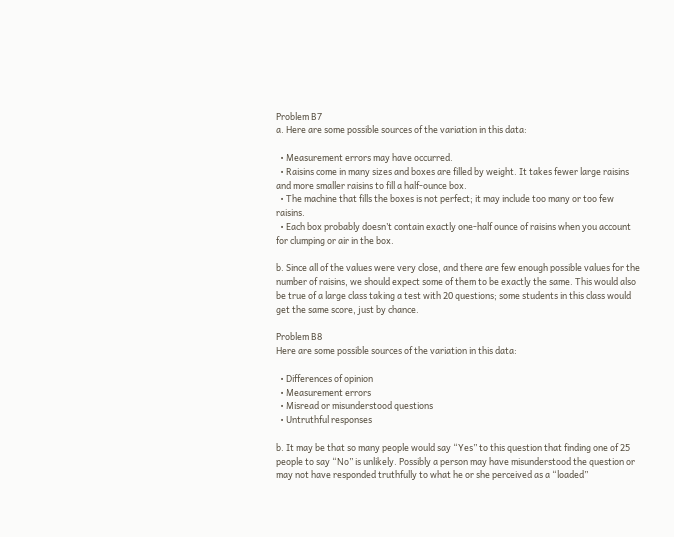Problem B7
a. Here are some possible sources of the variation in this data:

  • Measurement errors may have occurred.
  • Raisins come in many sizes and boxes are filled by weight. It takes fewer large raisins and more smaller raisins to fill a half-ounce box.
  • The machine that fills the boxes is not perfect; it may include too many or too few raisins.
  • Each box probably doesn’t contain exactly one-half ounce of raisins when you account for clumping or air in the box.

b. Since all of the values were very close, and there are few enough possible values for the number of raisins, we should expect some of them to be exactly the same. This would also be true of a large class taking a test with 20 questions; some students in this class would get the same score, just by chance.

Problem B8
Here are some possible sources of the variation in this data:

  • Differences of opinion
  • Measurement errors
  • Misread or misunderstood questions
  • Untruthful responses

b. It may be that so many people would say “Yes” to this question that finding one of 25 people to say “No” is unlikely. Possibly a person may have misunderstood the question or may not have responded truthfully to what he or she perceived as a “loaded”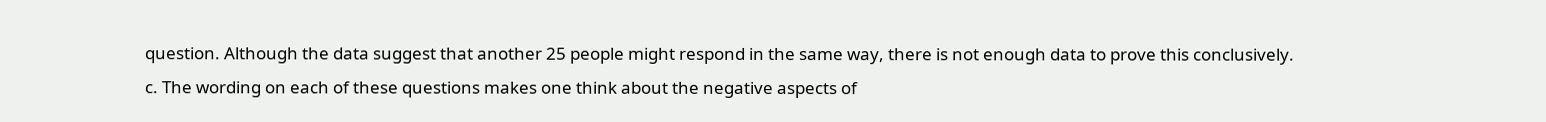question. Although the data suggest that another 25 people might respond in the same way, there is not enough data to prove this conclusively.
c. The wording on each of these questions makes one think about the negative aspects of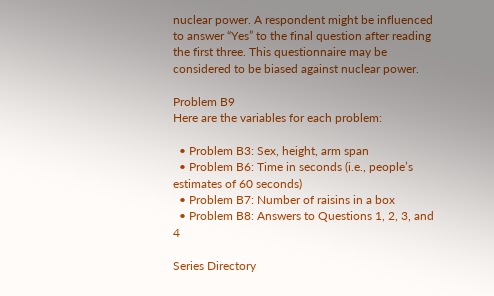nuclear power. A respondent might be influenced to answer “Yes” to the final question after reading the first three. This questionnaire may be considered to be biased against nuclear power.

Problem B9
Here are the variables for each problem:

  • Problem B3: Sex, height, arm span
  • Problem B6: Time in seconds (i.e., people’s estimates of 60 seconds)
  • Problem B7: Number of raisins in a box
  • Problem B8: Answers to Questions 1, 2, 3, and 4

Series Directory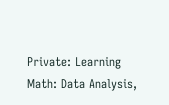Private: Learning Math: Data Analysis,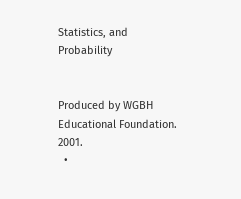Statistics, and Probability


Produced by WGBH Educational Foundation. 2001.
  •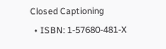Closed Captioning
  • ISBN: 1-57680-481-X